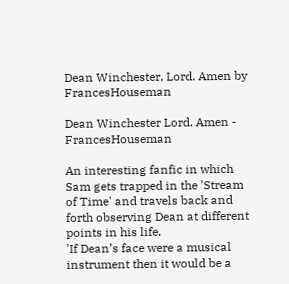Dean Winchester, Lord. Amen by FrancesHouseman

Dean Winchester Lord. Amen - FrancesHouseman

An interesting fanfic in which Sam gets trapped in the 'Stream of Time' and travels back and forth observing Dean at different points in his life.
'If Dean’s face were a musical instrument then it would be a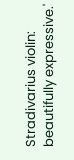Stradivarius violin: beautifully expressive.'